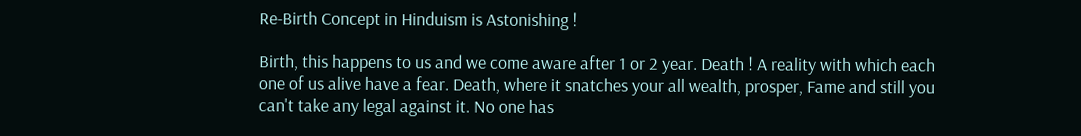Re-Birth Concept in Hinduism is Astonishing !

Birth, this happens to us and we come aware after 1 or 2 year. Death ! A reality with which each one of us alive have a fear. Death, where it snatches your all wealth, prosper, Fame and still you can't take any legal against it. No one has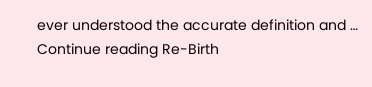ever understood the accurate definition and … Continue reading Re-Birth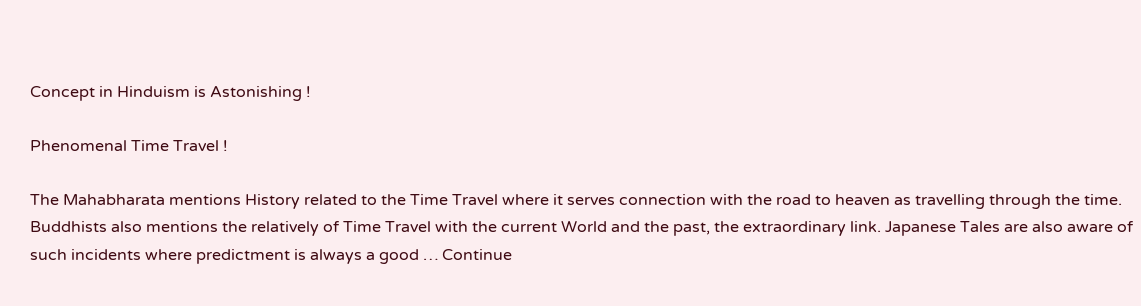Concept in Hinduism is Astonishing !

Phenomenal Time Travel !

The Mahabharata mentions History related to the Time Travel where it serves connection with the road to heaven as travelling through the time. Buddhists also mentions the relatively of Time Travel with the current World and the past, the extraordinary link. Japanese Tales are also aware of such incidents where predictment is always a good … Continue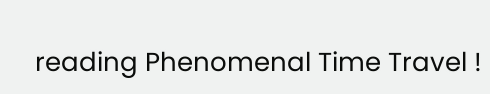reading Phenomenal Time Travel !